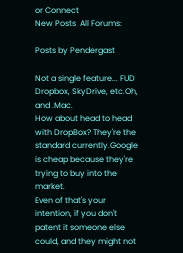or Connect
New Posts  All Forums:

Posts by Pendergast

Not a single feature... FUD
Dropbox, SkyDrive, etc.Oh, and .Mac.
How about head to head with DropBox? They're the standard currently.Google is cheap because they're trying to buy into the market.
Even of that's your intention, if you don't patent it someone else could, and they might not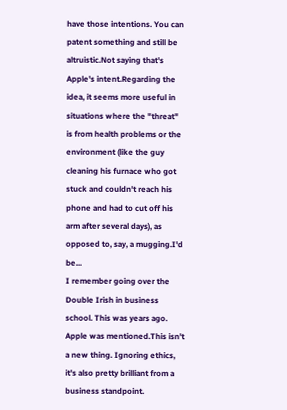have those intentions. You can patent something and still be altruistic.Not saying that's Apple's intent.Regarding the idea, it seems more useful in situations where the "threat" is from health problems or the environment (like the guy cleaning his furnace who got stuck and couldn't reach his phone and had to cut off his arm after several days), as opposed to, say, a mugging.I'd be...
I remember going over the Double Irish in business school. This was years ago. Apple was mentioned.This isn't a new thing. Ignoring ethics, it's also pretty brilliant from a business standpoint.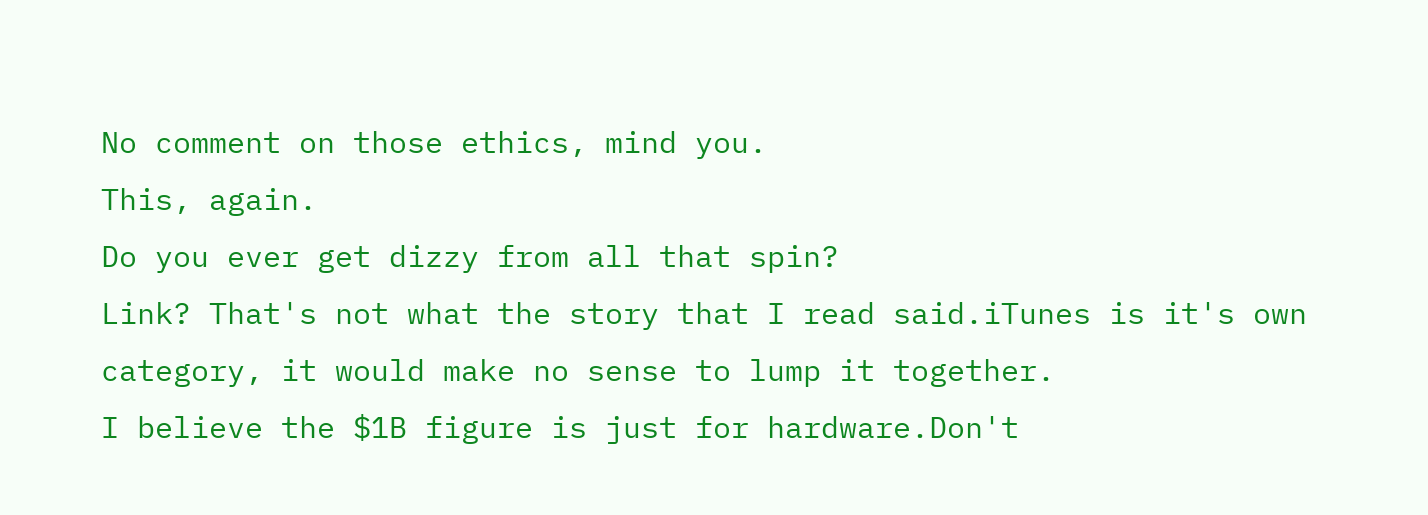No comment on those ethics, mind you.
This, again.
Do you ever get dizzy from all that spin?
Link? That's not what the story that I read said.iTunes is it's own category, it would make no sense to lump it together.
I believe the $1B figure is just for hardware.Don't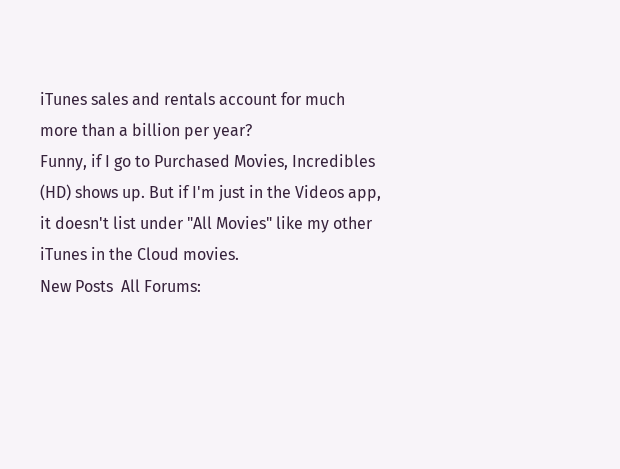iTunes sales and rentals account for much more than a billion per year?
Funny, if I go to Purchased Movies, Incredibles (HD) shows up. But if I'm just in the Videos app, it doesn't list under "All Movies" like my other iTunes in the Cloud movies.
New Posts  All Forums: